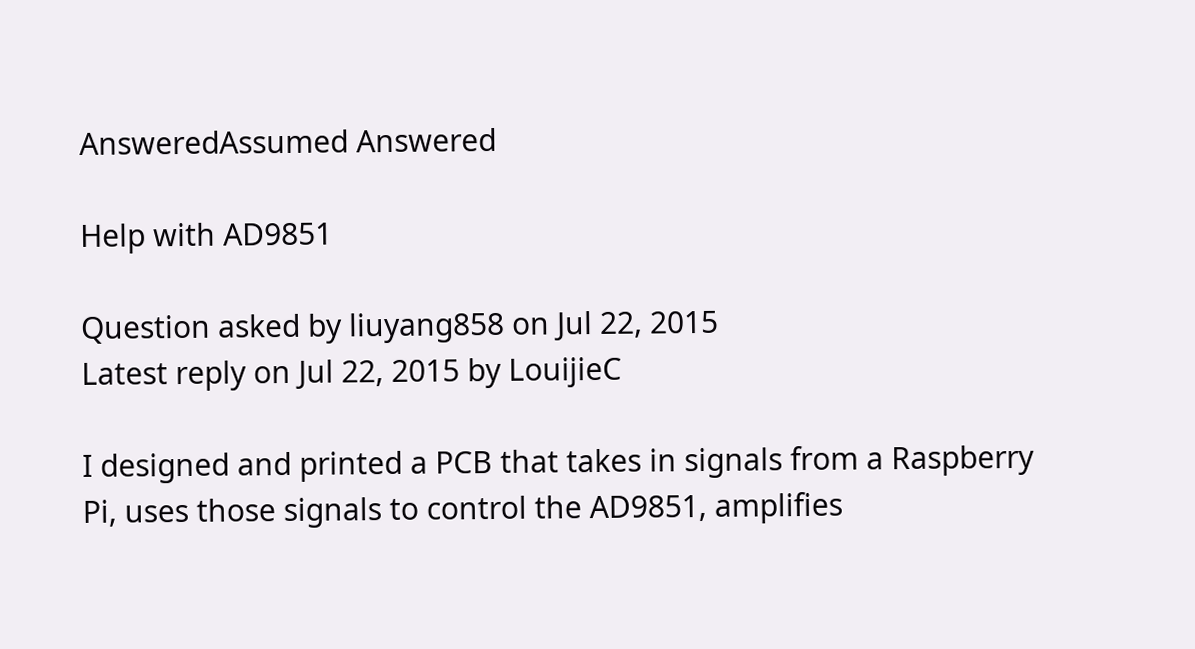AnsweredAssumed Answered

Help with AD9851

Question asked by liuyang858 on Jul 22, 2015
Latest reply on Jul 22, 2015 by LouijieC

I designed and printed a PCB that takes in signals from a Raspberry Pi, uses those signals to control the AD9851, amplifies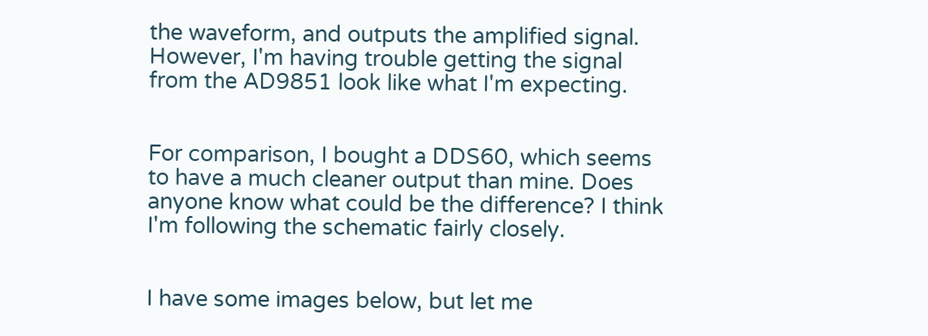the waveform, and outputs the amplified signal. However, I'm having trouble getting the signal from the AD9851 look like what I'm expecting.


For comparison, I bought a DDS60, which seems to have a much cleaner output than mine. Does anyone know what could be the difference? I think I'm following the schematic fairly closely.


I have some images below, but let me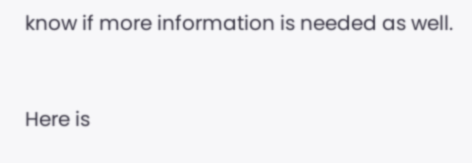know if more information is needed as well.


Here is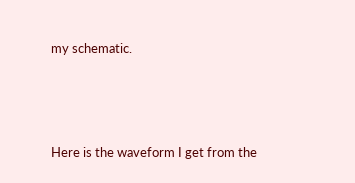my schematic.




Here is the waveform I get from the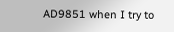AD9851 when I try to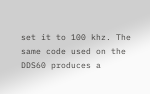set it to 100 khz. The same code used on the DDS60 produces a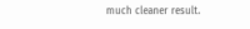much cleaner result.